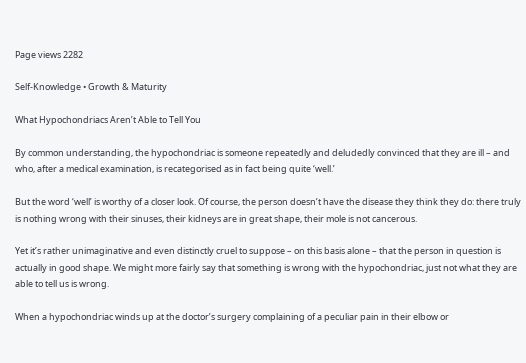Page views 2282

Self-Knowledge • Growth & Maturity

What Hypochondriacs Aren’t Able to Tell You

By common understanding, the hypochondriac is someone repeatedly and deludedly convinced that they are ill – and who, after a medical examination, is recategorised as in fact being quite ‘well.’

But the word ‘well’ is worthy of a closer look. Of course, the person doesn’t have the disease they think they do: there truly is nothing wrong with their sinuses, their kidneys are in great shape, their mole is not cancerous.

Yet it’s rather unimaginative and even distinctly cruel to suppose – on this basis alone – that the person in question is actually in good shape. We might more fairly say that something is wrong with the hypochondriac, just not what they are able to tell us is wrong.

When a hypochondriac winds up at the doctor’s surgery complaining of a peculiar pain in their elbow or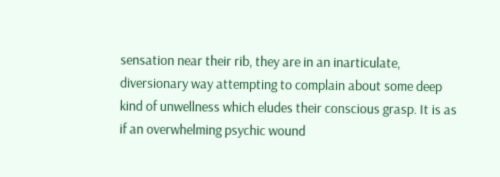sensation near their rib, they are in an inarticulate, diversionary way attempting to complain about some deep kind of unwellness which eludes their conscious grasp. It is as if an overwhelming psychic wound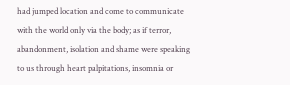had jumped location and come to communicate with the world only via the body; as if terror, abandonment, isolation and shame were speaking to us through heart palpitations, insomnia or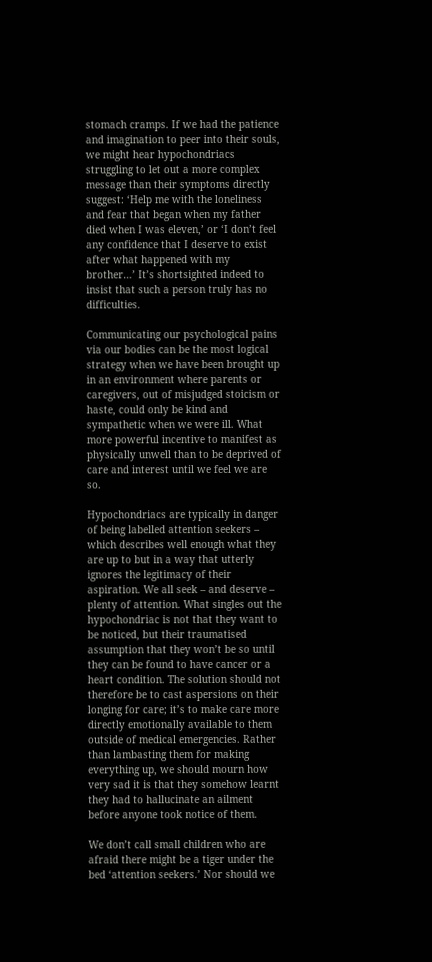stomach cramps. If we had the patience and imagination to peer into their souls, we might hear hypochondriacs struggling to let out a more complex message than their symptoms directly suggest: ‘Help me with the loneliness and fear that began when my father died when I was eleven,’ or ‘I don’t feel any confidence that I deserve to exist after what happened with my brother…’ It’s shortsighted indeed to insist that such a person truly has no difficulties.

Communicating our psychological pains via our bodies can be the most logical strategy when we have been brought up in an environment where parents or caregivers, out of misjudged stoicism or haste, could only be kind and sympathetic when we were ill. What more powerful incentive to manifest as physically unwell than to be deprived of care and interest until we feel we are so.

Hypochondriacs are typically in danger of being labelled attention seekers – which describes well enough what they are up to but in a way that utterly ignores the legitimacy of their aspiration. We all seek – and deserve – plenty of attention. What singles out the hypochondriac is not that they want to be noticed, but their traumatised assumption that they won’t be so until they can be found to have cancer or a heart condition. The solution should not therefore be to cast aspersions on their longing for care; it’s to make care more directly emotionally available to them outside of medical emergencies. Rather than lambasting them for making everything up, we should mourn how very sad it is that they somehow learnt they had to hallucinate an ailment before anyone took notice of them.

We don’t call small children who are afraid there might be a tiger under the bed ‘attention seekers.’ Nor should we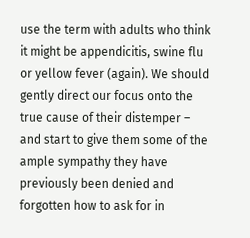use the term with adults who think it might be appendicitis, swine flu or yellow fever (again). We should gently direct our focus onto the true cause of their distemper – and start to give them some of the ample sympathy they have previously been denied and forgotten how to ask for in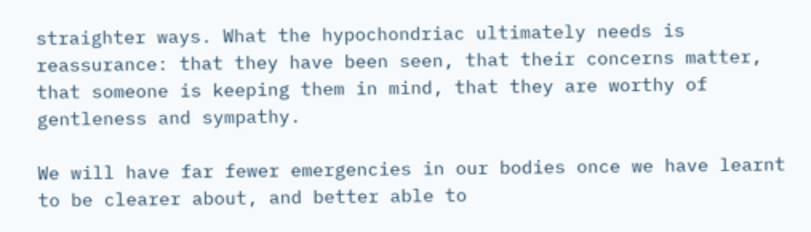straighter ways. What the hypochondriac ultimately needs is reassurance: that they have been seen, that their concerns matter, that someone is keeping them in mind, that they are worthy of gentleness and sympathy.

We will have far fewer emergencies in our bodies once we have learnt to be clearer about, and better able to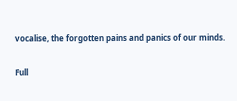vocalise, the forgotten pains and panics of our minds.

Full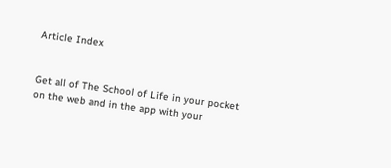Article Index


Get all of The School of Life in your pocket on the web and in the app with your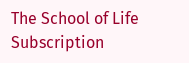The School of Life Subscription